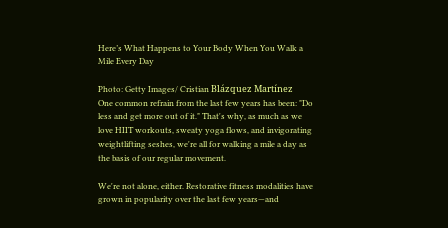Here’s What Happens to Your Body When You Walk a Mile Every Day

Photo: Getty Images/ Cristian Blázquez Martínez
One common refrain from the last few years has been: "Do less and get more out of it." That's why, as much as we love HIIT workouts, sweaty yoga flows, and invigorating weightlifting seshes, we're all for walking a mile a day as the basis of our regular movement.

We're not alone, either. Restorative fitness modalities have grown in popularity over the last few years—and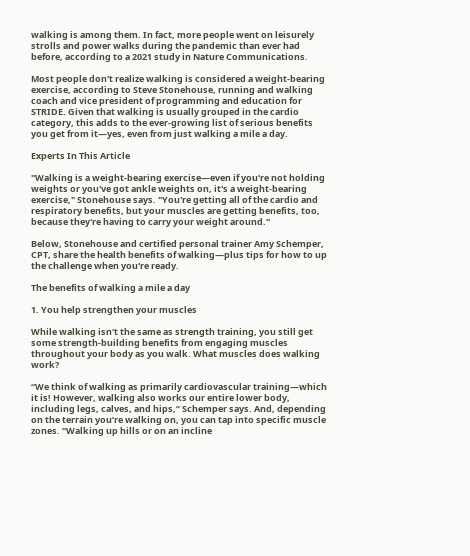walking is among them. In fact, more people went on leisurely strolls and power walks during the pandemic than ever had before, according to a 2021 study in Nature Communications.

Most people don't realize walking is considered a weight-bearing exercise, according to Steve Stonehouse, running and walking coach and vice president of programming and education for STRIDE. Given that walking is usually grouped in the cardio category, this adds to the ever-growing list of serious benefits you get from it—yes, even from just walking a mile a day.

Experts In This Article

"Walking is a weight-bearing exercise—even if you're not holding weights or you've got ankle weights on, it's a weight-bearing exercise," Stonehouse says. "You're getting all of the cardio and respiratory benefits, but your muscles are getting benefits, too, because they're having to carry your weight around."

Below, Stonehouse and certified personal trainer Amy Schemper, CPT, share the health benefits of walking—plus tips for how to up the challenge when you're ready.

The benefits of walking a mile a day

1. You help strengthen your muscles

While walking isn't the same as strength training, you still get some strength-building benefits from engaging muscles throughout your body as you walk. What muscles does walking work?

“We think of walking as primarily cardiovascular training—which it is! However, walking also works our entire lower body, including legs, calves, and hips,” Schemper says. And, depending on the terrain you’re walking on, you can tap into specific muscle zones. “Walking up hills or on an incline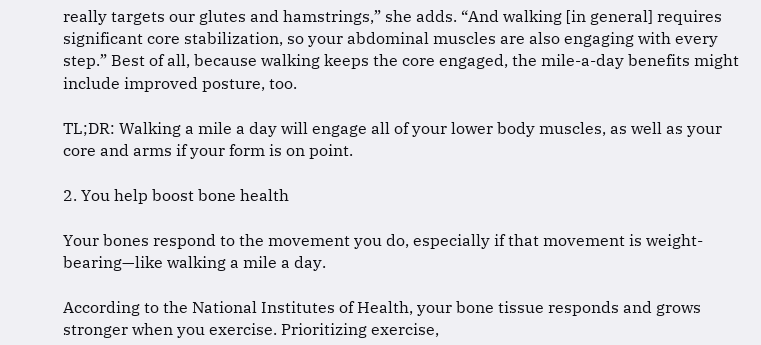really targets our glutes and hamstrings,” she adds. “And walking [in general] requires significant core stabilization, so your abdominal muscles are also engaging with every step.” Best of all, because walking keeps the core engaged, the mile-a-day benefits might include improved posture, too.

TL;DR: Walking a mile a day will engage all of your lower body muscles, as well as your core and arms if your form is on point.

2. You help boost bone health

Your bones respond to the movement you do, especially if that movement is weight-bearing—like walking a mile a day.

According to the National Institutes of Health, your bone tissue responds and grows stronger when you exercise. Prioritizing exercise,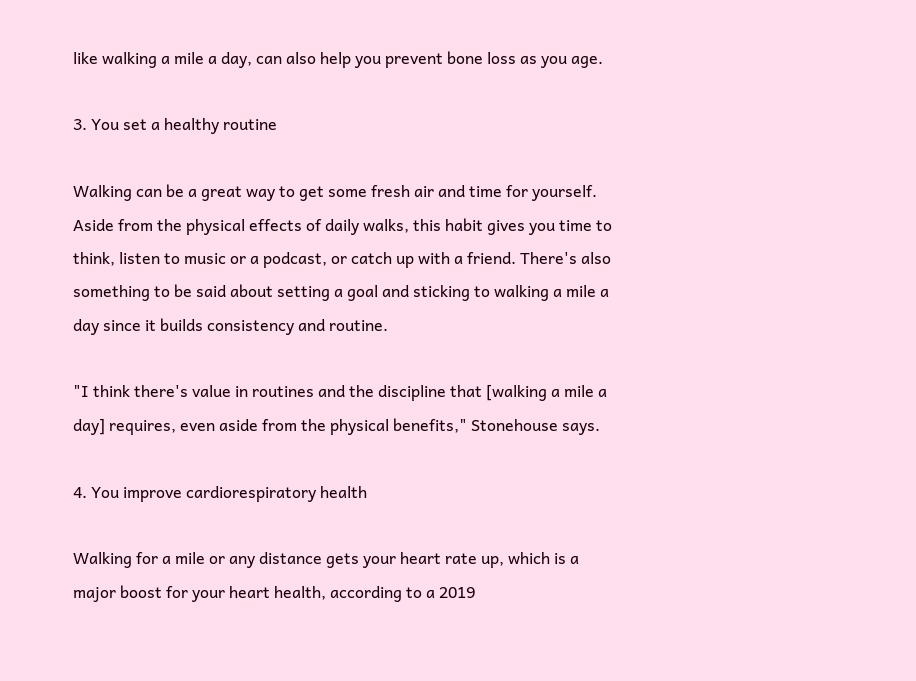like walking a mile a day, can also help you prevent bone loss as you age.

3. You set a healthy routine

Walking can be a great way to get some fresh air and time for yourself. Aside from the physical effects of daily walks, this habit gives you time to think, listen to music or a podcast, or catch up with a friend. There's also something to be said about setting a goal and sticking to walking a mile a day since it builds consistency and routine.

"I think there's value in routines and the discipline that [walking a mile a day] requires, even aside from the physical benefits," Stonehouse says.

4. You improve cardiorespiratory health

Walking for a mile or any distance gets your heart rate up, which is a major boost for your heart health, according to a 2019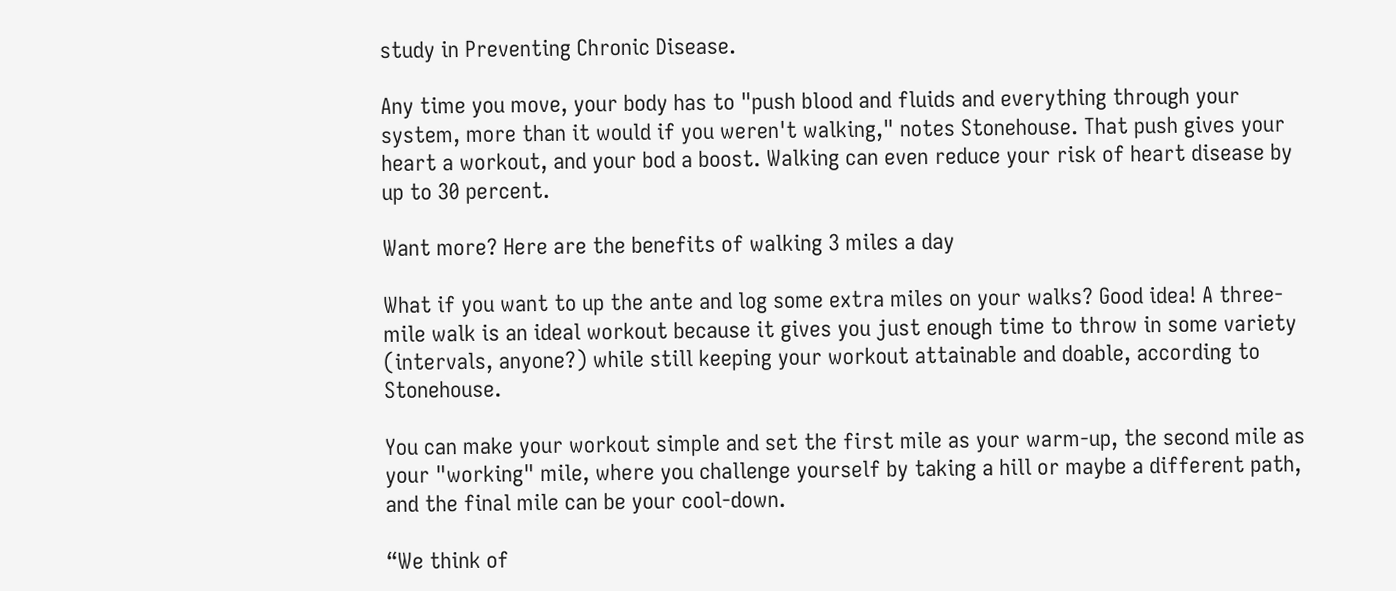study in Preventing Chronic Disease.

Any time you move, your body has to "push blood and fluids and everything through your system, more than it would if you weren't walking," notes Stonehouse. That push gives your heart a workout, and your bod a boost. Walking can even reduce your risk of heart disease by up to 30 percent.

Want more? Here are the benefits of walking 3 miles a day

What if you want to up the ante and log some extra miles on your walks? Good idea! A three-mile walk is an ideal workout because it gives you just enough time to throw in some variety (intervals, anyone?) while still keeping your workout attainable and doable, according to Stonehouse.

You can make your workout simple and set the first mile as your warm-up, the second mile as your "working" mile, where you challenge yourself by taking a hill or maybe a different path, and the final mile can be your cool-down.

“We think of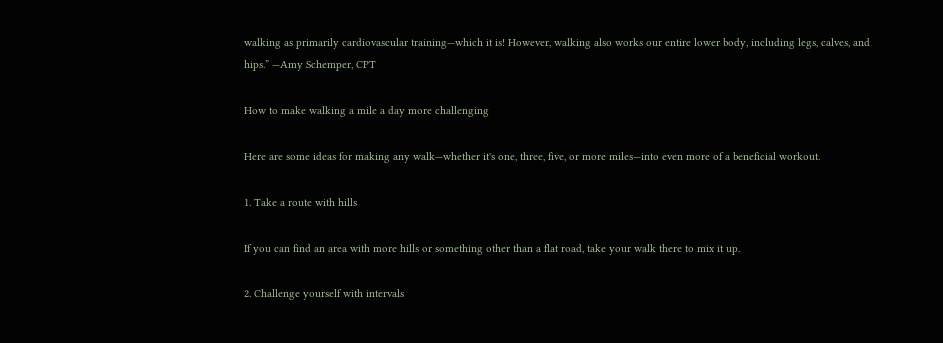walking as primarily cardiovascular training—which it is! However, walking also works our entire lower body, including legs, calves, and hips.” —Amy Schemper, CPT

How to make walking a mile a day more challenging

Here are some ideas for making any walk—whether it's one, three, five, or more miles—into even more of a beneficial workout.

1. Take a route with hills

If you can find an area with more hills or something other than a flat road, take your walk there to mix it up.

2. Challenge yourself with intervals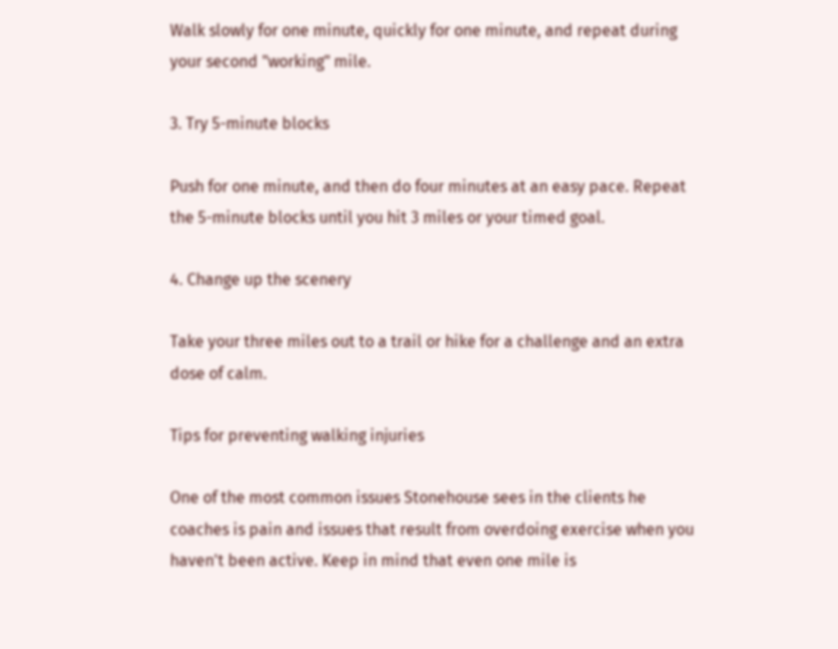Walk slowly for one minute, quickly for one minute, and repeat during your second "working" mile.

3. Try 5-minute blocks

Push for one minute, and then do four minutes at an easy pace. Repeat the 5-minute blocks until you hit 3 miles or your timed goal.

4. Change up the scenery

Take your three miles out to a trail or hike for a challenge and an extra dose of calm.

Tips for preventing walking injuries

One of the most common issues Stonehouse sees in the clients he coaches is pain and issues that result from overdoing exercise when you haven't been active. Keep in mind that even one mile is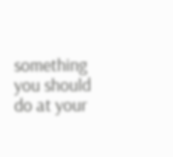something you should do at your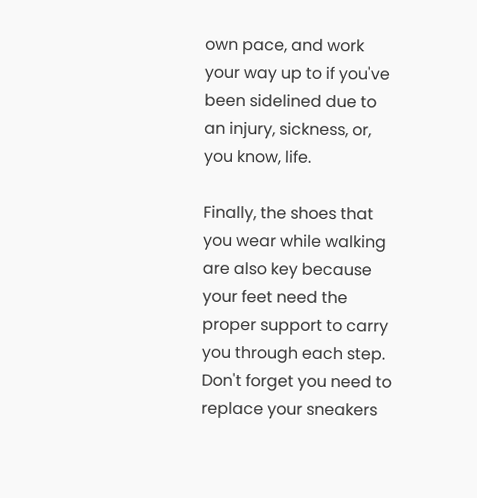own pace, and work your way up to if you've been sidelined due to an injury, sickness, or, you know, life.

Finally, the shoes that you wear while walking are also key because your feet need the proper support to carry you through each step. Don't forget you need to replace your sneakers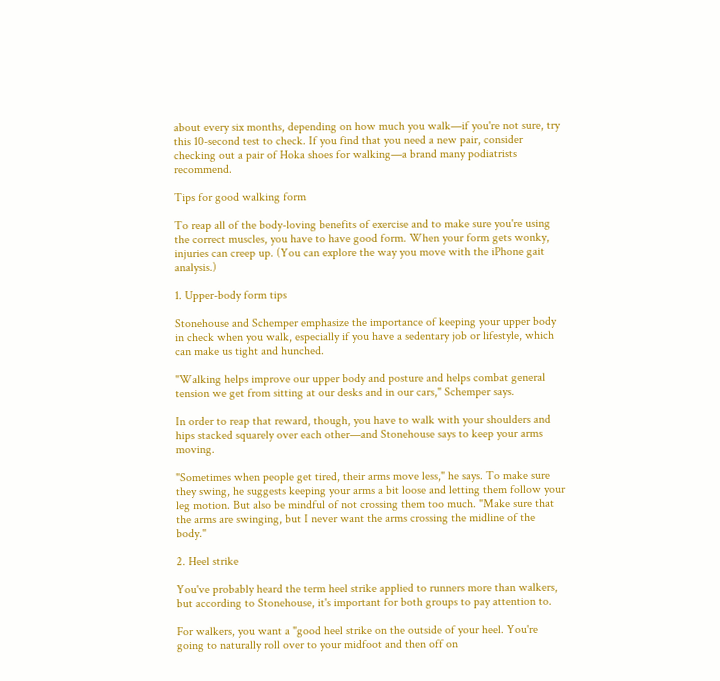about every six months, depending on how much you walk—if you're not sure, try this 10-second test to check. If you find that you need a new pair, consider checking out a pair of Hoka shoes for walking—a brand many podiatrists recommend.

Tips for good walking form

To reap all of the body-loving benefits of exercise and to make sure you're using the correct muscles, you have to have good form. When your form gets wonky, injuries can creep up. (You can explore the way you move with the iPhone gait analysis.)

1. Upper-body form tips

Stonehouse and Schemper emphasize the importance of keeping your upper body in check when you walk, especially if you have a sedentary job or lifestyle, which can make us tight and hunched.

"Walking helps improve our upper body and posture and helps combat general tension we get from sitting at our desks and in our cars," Schemper says.

In order to reap that reward, though, you have to walk with your shoulders and hips stacked squarely over each other—and Stonehouse says to keep your arms moving.

"Sometimes when people get tired, their arms move less," he says. To make sure they swing, he suggests keeping your arms a bit loose and letting them follow your leg motion. But also be mindful of not crossing them too much. "Make sure that the arms are swinging, but I never want the arms crossing the midline of the body."

2. Heel strike

You've probably heard the term heel strike applied to runners more than walkers, but according to Stonehouse, it's important for both groups to pay attention to.

For walkers, you want a "good heel strike on the outside of your heel. You're going to naturally roll over to your midfoot and then off on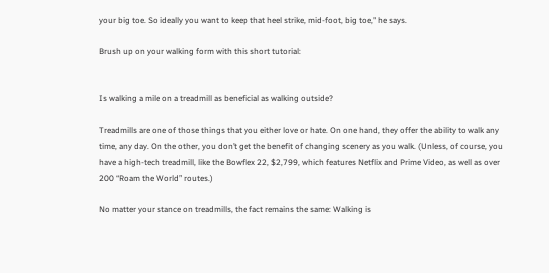your big toe. So ideally you want to keep that heel strike, mid-foot, big toe," he says.

Brush up on your walking form with this short tutorial:


Is walking a mile on a treadmill as beneficial as walking outside?

Treadmills are one of those things that you either love or hate. On one hand, they offer the ability to walk any time, any day. On the other, you don’t get the benefit of changing scenery as you walk. (Unless, of course, you have a high-tech treadmill, like the Bowflex 22, $2,799, which features Netflix and Prime Video, as well as over 200 “Roam the World” routes.)

No matter your stance on treadmills, the fact remains the same: Walking is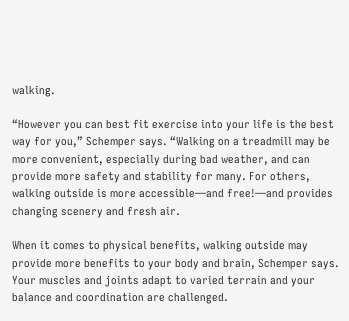walking.

“However you can best fit exercise into your life is the best way for you,” Schemper says. “Walking on a treadmill may be more convenient, especially during bad weather, and can provide more safety and stability for many. For others, walking outside is more accessible—and free!—and provides changing scenery and fresh air.

When it comes to physical benefits, walking outside may provide more benefits to your body and brain, Schemper says. Your muscles and joints adapt to varied terrain and your balance and coordination are challenged.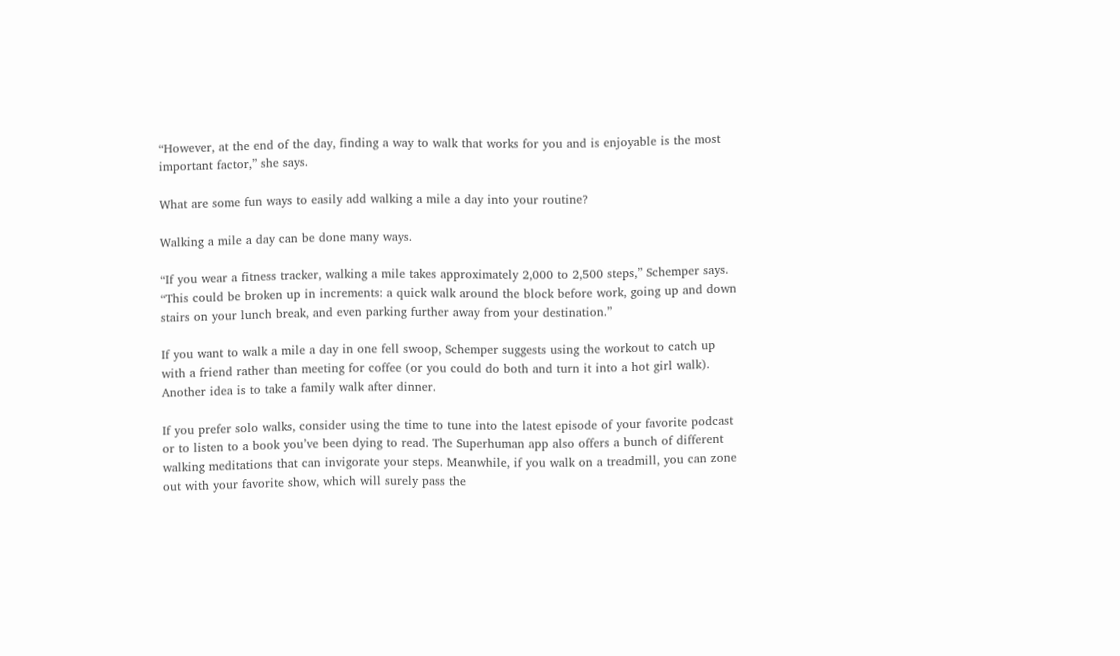“However, at the end of the day, finding a way to walk that works for you and is enjoyable is the most important factor,” she says.

What are some fun ways to easily add walking a mile a day into your routine?

Walking a mile a day can be done many ways.

“If you wear a fitness tracker, walking a mile takes approximately 2,000 to 2,500 steps,” Schemper says. “This could be broken up in increments: a quick walk around the block before work, going up and down stairs on your lunch break, and even parking further away from your destination.”

If you want to walk a mile a day in one fell swoop, Schemper suggests using the workout to catch up with a friend rather than meeting for coffee (or you could do both and turn it into a hot girl walk). Another idea is to take a family walk after dinner.

If you prefer solo walks, consider using the time to tune into the latest episode of your favorite podcast or to listen to a book you’ve been dying to read. The Superhuman app also offers a bunch of different walking meditations that can invigorate your steps. Meanwhile, if you walk on a treadmill, you can zone out with your favorite show, which will surely pass the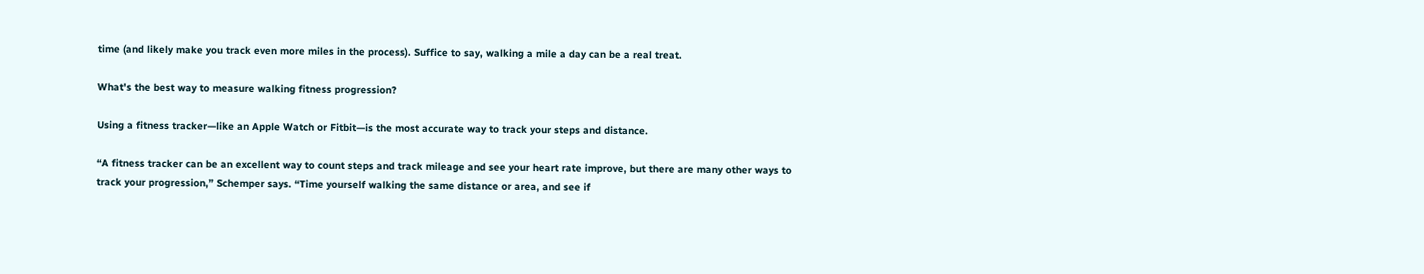time (and likely make you track even more miles in the process). Suffice to say, walking a mile a day can be a real treat.

What's the best way to measure walking fitness progression?

Using a fitness tracker—like an Apple Watch or Fitbit—is the most accurate way to track your steps and distance.

“A fitness tracker can be an excellent way to count steps and track mileage and see your heart rate improve, but there are many other ways to track your progression,” Schemper says. “Time yourself walking the same distance or area, and see if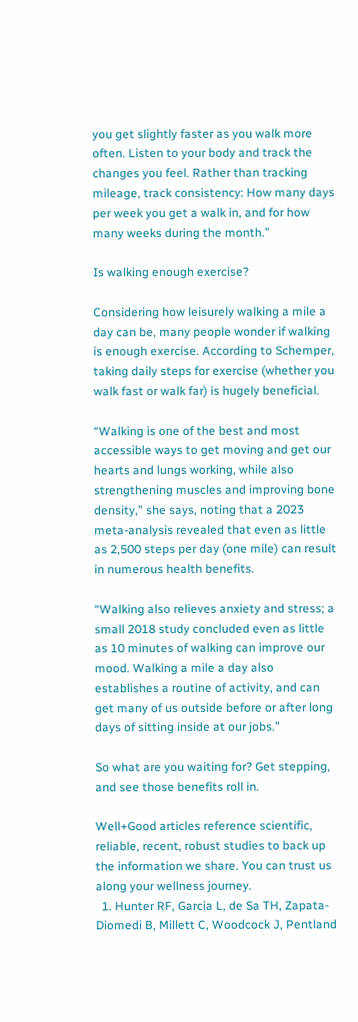you get slightly faster as you walk more often. Listen to your body and track the changes you feel. Rather than tracking mileage, track consistency: How many days per week you get a walk in, and for how many weeks during the month.”

Is walking enough exercise?

Considering how leisurely walking a mile a day can be, many people wonder if walking is enough exercise. According to Schemper, taking daily steps for exercise (whether you walk fast or walk far) is hugely beneficial.

“Walking is one of the best and most accessible ways to get moving and get our hearts and lungs working, while also strengthening muscles and improving bone density,” she says, noting that a 2023 meta-analysis revealed that even as little as 2,500 steps per day (one mile) can result in numerous health benefits.

“Walking also relieves anxiety and stress; a small 2018 study concluded even as little as 10 minutes of walking can improve our mood. Walking a mile a day also establishes a routine of activity, and can get many of us outside before or after long days of sitting inside at our jobs.”

So what are you waiting for? Get stepping, and see those benefits roll in.

Well+Good articles reference scientific, reliable, recent, robust studies to back up the information we share. You can trust us along your wellness journey.
  1. Hunter RF, Garcia L, de Sa TH, Zapata-Diomedi B, Millett C, Woodcock J, Pentland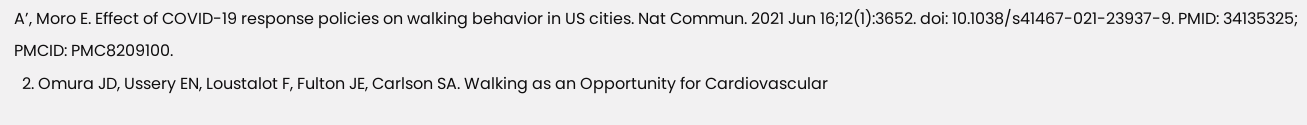A’, Moro E. Effect of COVID-19 response policies on walking behavior in US cities. Nat Commun. 2021 Jun 16;12(1):3652. doi: 10.1038/s41467-021-23937-9. PMID: 34135325; PMCID: PMC8209100.
  2. Omura JD, Ussery EN, Loustalot F, Fulton JE, Carlson SA. Walking as an Opportunity for Cardiovascular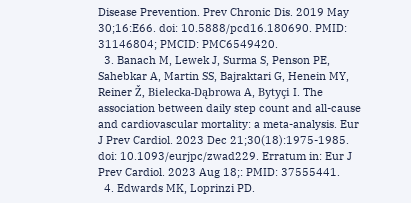Disease Prevention. Prev Chronic Dis. 2019 May 30;16:E66. doi: 10.5888/pcd16.180690. PMID: 31146804; PMCID: PMC6549420.
  3. Banach M, Lewek J, Surma S, Penson PE, Sahebkar A, Martin SS, Bajraktari G, Henein MY, Reiner Ž, Bielecka-Dąbrowa A, Bytyçi I. The association between daily step count and all-cause and cardiovascular mortality: a meta-analysis. Eur J Prev Cardiol. 2023 Dec 21;30(18):1975-1985. doi: 10.1093/eurjpc/zwad229. Erratum in: Eur J Prev Cardiol. 2023 Aug 18;: PMID: 37555441.
  4. Edwards MK, Loprinzi PD.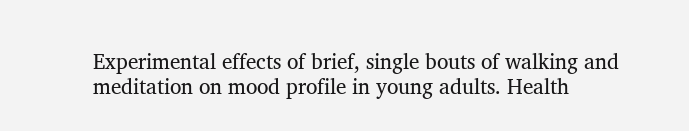Experimental effects of brief, single bouts of walking and meditation on mood profile in young adults. Health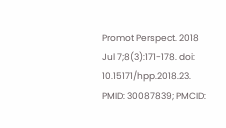Promot Perspect. 2018 Jul 7;8(3):171-178. doi: 10.15171/hpp.2018.23. PMID: 30087839; PMCID: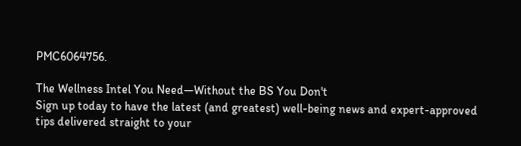PMC6064756.

The Wellness Intel You Need—Without the BS You Don't
Sign up today to have the latest (and greatest) well-being news and expert-approved tips delivered straight to your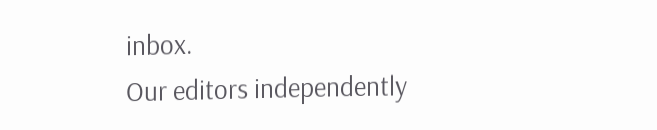inbox.
Our editors independently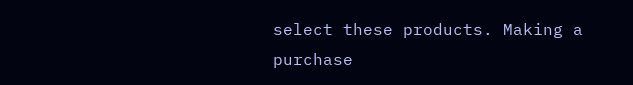select these products. Making a purchase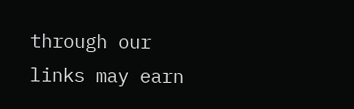through our links may earn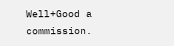Well+Good a commission.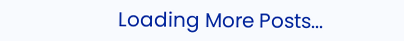Loading More Posts...